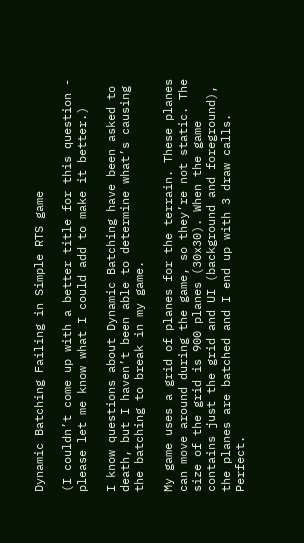Dynamic Batching Failing in Simple RTS game

(I couldn’t come up with a better title for this question - please let me know what I could add to make it better.)

I know questions about Dynamic Batching have been asked to death, but I haven’t been able to determine what’s causing the batching to break in my game.

My game uses a grid of planes for the terrain. These planes can move around during the game, so they’re not static. The size of the grid is 900 planes (30x30). When the game contains just the grid and UI (background and foreground), the planes are batched and I end up with 3 draw calls. Perfect.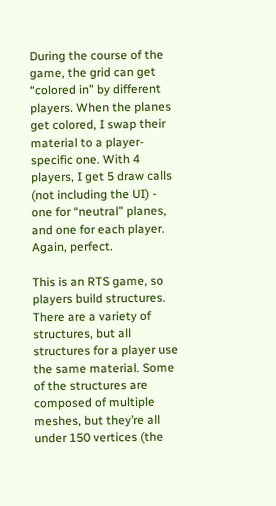During the course of the game, the grid can get “colored in” by different players. When the planes get colored, I swap their material to a player-specific one. With 4 players, I get 5 draw calls (not including the UI) - one for “neutral” planes, and one for each player. Again, perfect.

This is an RTS game, so players build structures. There are a variety of structures, but all structures for a player use the same material. Some of the structures are composed of multiple meshes, but they’re all under 150 vertices (the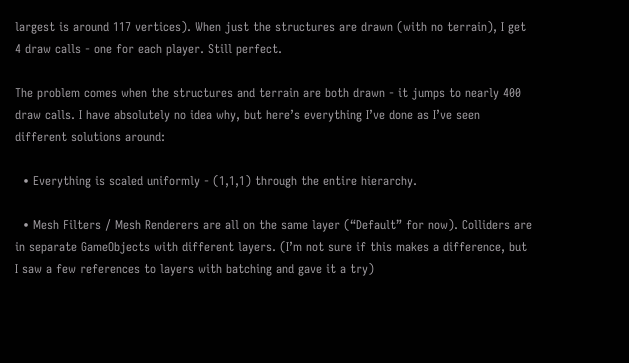largest is around 117 vertices). When just the structures are drawn (with no terrain), I get 4 draw calls - one for each player. Still perfect.

The problem comes when the structures and terrain are both drawn - it jumps to nearly 400 draw calls. I have absolutely no idea why, but here’s everything I’ve done as I’ve seen different solutions around:

  • Everything is scaled uniformly - (1,1,1) through the entire hierarchy.

  • Mesh Filters / Mesh Renderers are all on the same layer (“Default” for now). Colliders are in separate GameObjects with different layers. (I’m not sure if this makes a difference, but I saw a few references to layers with batching and gave it a try)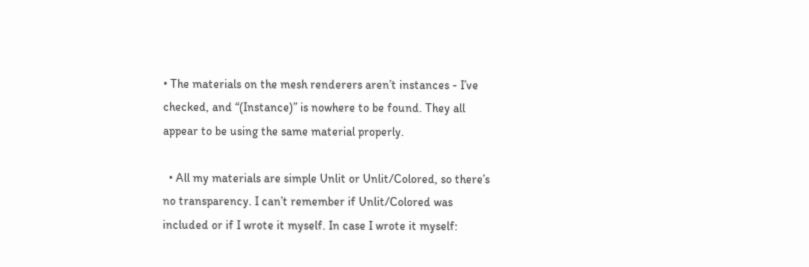• The materials on the mesh renderers aren’t instances - I’ve checked, and “(Instance)” is nowhere to be found. They all appear to be using the same material properly.

  • All my materials are simple Unlit or Unlit/Colored, so there’s no transparency. I can’t remember if Unlit/Colored was included or if I wrote it myself. In case I wrote it myself: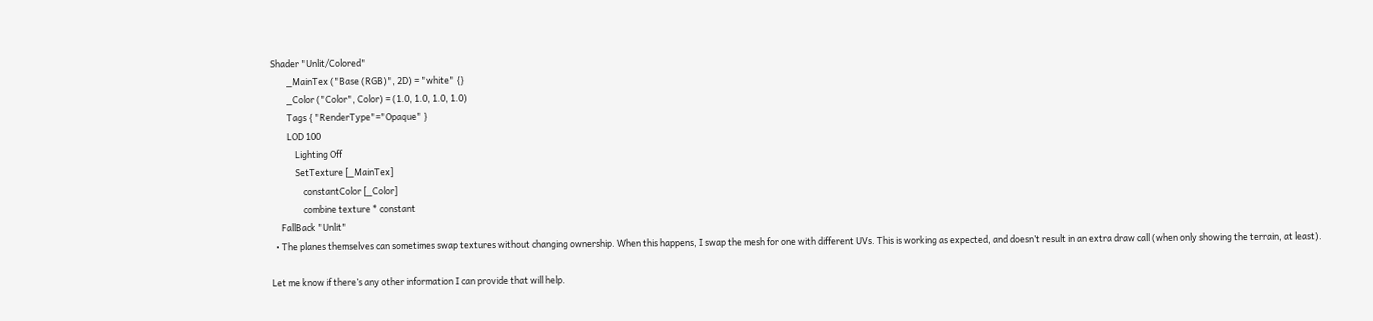Shader "Unlit/Colored"
        _MainTex ("Base (RGB)", 2D) = "white" {}
        _Color ("Color", Color) = (1.0, 1.0, 1.0, 1.0)
        Tags { "RenderType"="Opaque" }
        LOD 100
            Lighting Off
            SetTexture [_MainTex]
                constantColor [_Color]
                combine texture * constant
     FallBack "Unlit"
  • The planes themselves can sometimes swap textures without changing ownership. When this happens, I swap the mesh for one with different UVs. This is working as expected, and doesn’t result in an extra draw call (when only showing the terrain, at least).

Let me know if there’s any other information I can provide that will help.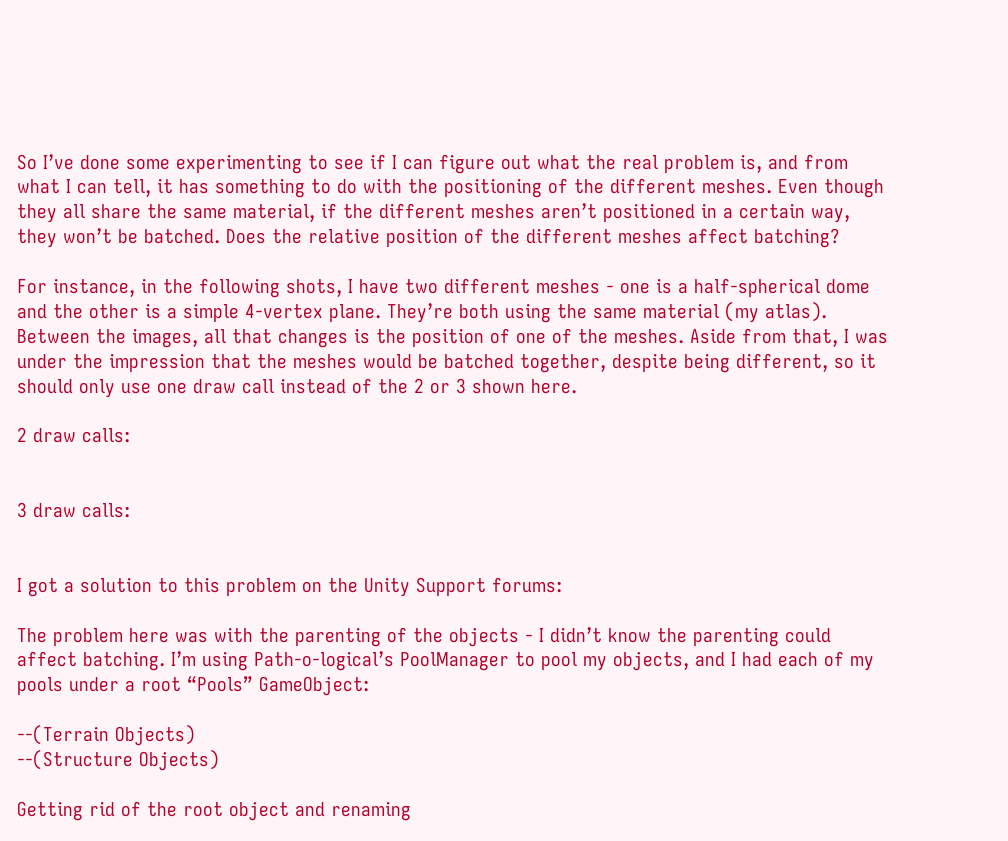So I’ve done some experimenting to see if I can figure out what the real problem is, and from what I can tell, it has something to do with the positioning of the different meshes. Even though they all share the same material, if the different meshes aren’t positioned in a certain way, they won’t be batched. Does the relative position of the different meshes affect batching?

For instance, in the following shots, I have two different meshes - one is a half-spherical dome and the other is a simple 4-vertex plane. They’re both using the same material (my atlas). Between the images, all that changes is the position of one of the meshes. Aside from that, I was under the impression that the meshes would be batched together, despite being different, so it should only use one draw call instead of the 2 or 3 shown here.

2 draw calls:


3 draw calls:


I got a solution to this problem on the Unity Support forums:

The problem here was with the parenting of the objects - I didn’t know the parenting could affect batching. I’m using Path-o-logical’s PoolManager to pool my objects, and I had each of my pools under a root “Pools” GameObject:

--(Terrain Objects)
--(Structure Objects)

Getting rid of the root object and renaming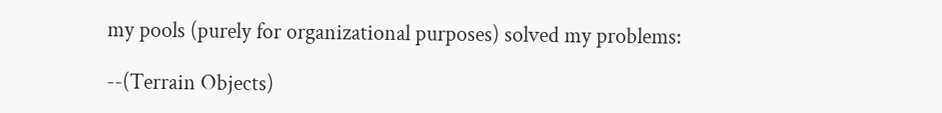my pools (purely for organizational purposes) solved my problems:

--(Terrain Objects)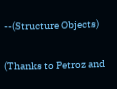--(Structure Objects)

(Thanks to Petroz and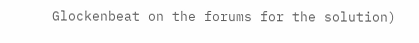Glockenbeat on the forums for the solution)